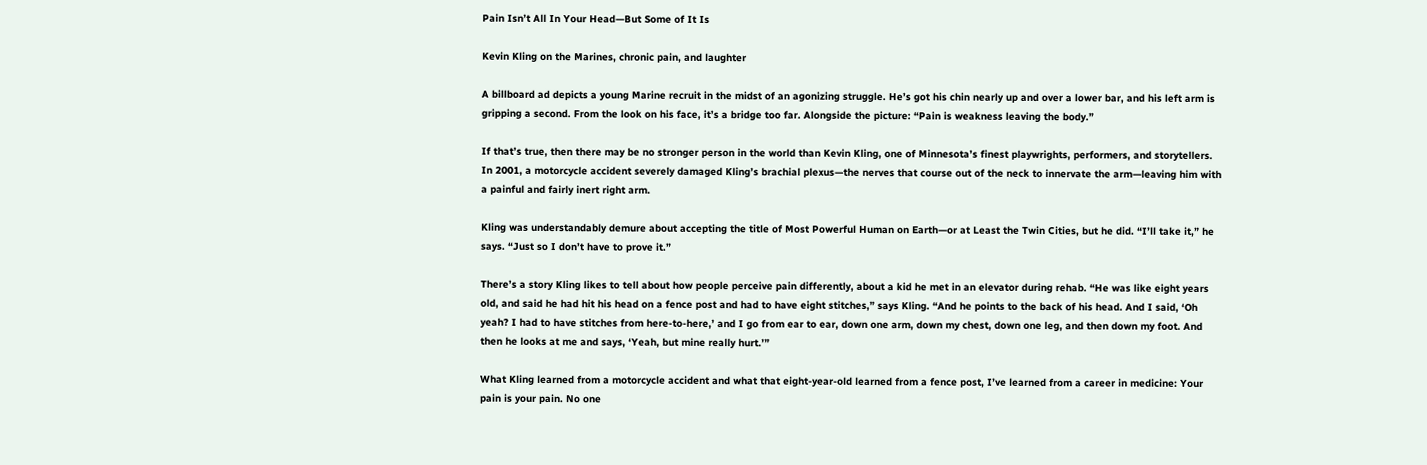Pain Isn’t All In Your Head—But Some of It Is

Kevin Kling on the Marines, chronic pain, and laughter

A billboard ad depicts a young Marine recruit in the midst of an agonizing struggle. He’s got his chin nearly up and over a lower bar, and his left arm is gripping a second. From the look on his face, it’s a bridge too far. Alongside the picture: “Pain is weakness leaving the body.”

If that’s true, then there may be no stronger person in the world than Kevin Kling, one of Minnesota’s finest playwrights, performers, and storytellers. In 2001, a motorcycle accident severely damaged Kling’s brachial plexus—the nerves that course out of the neck to innervate the arm—leaving him with a painful and fairly inert right arm.

Kling was understandably demure about accepting the title of Most Powerful Human on Earth—or at Least the Twin Cities, but he did. “I’ll take it,” he says. “Just so I don’t have to prove it.”

There’s a story Kling likes to tell about how people perceive pain differently, about a kid he met in an elevator during rehab. “He was like eight years old, and said he had hit his head on a fence post and had to have eight stitches,” says Kling. “And he points to the back of his head. And I said, ‘Oh yeah? I had to have stitches from here-to-here,’ and I go from ear to ear, down one arm, down my chest, down one leg, and then down my foot. And then he looks at me and says, ‘Yeah, but mine really hurt.’”

What Kling learned from a motorcycle accident and what that eight-year-old learned from a fence post, I’ve learned from a career in medicine: Your pain is your pain. No one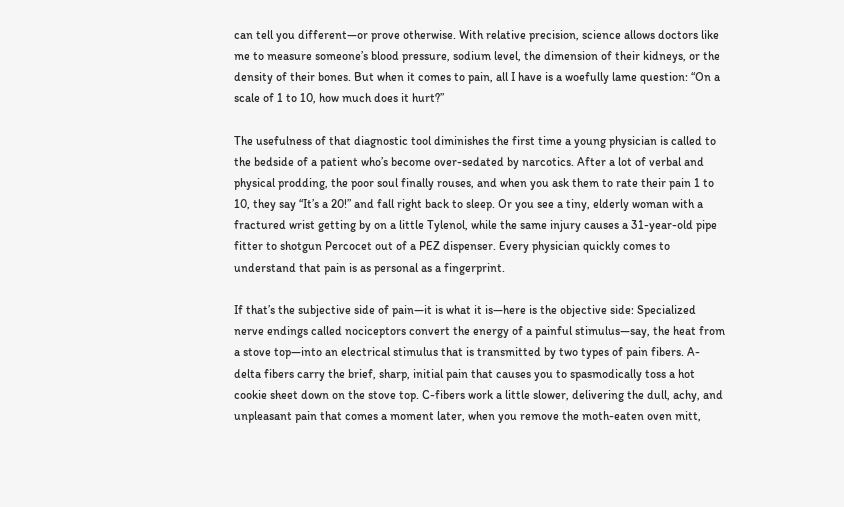can tell you different—or prove otherwise. With relative precision, science allows doctors like me to measure someone’s blood pressure, sodium level, the dimension of their kidneys, or the density of their bones. But when it comes to pain, all I have is a woefully lame question: “On a scale of 1 to 10, how much does it hurt?”

The usefulness of that diagnostic tool diminishes the first time a young physician is called to the bedside of a patient who’s become over-sedated by narcotics. After a lot of verbal and physical prodding, the poor soul finally rouses, and when you ask them to rate their pain 1 to 10, they say “It’s a 20!” and fall right back to sleep. Or you see a tiny, elderly woman with a fractured wrist getting by on a little Tylenol, while the same injury causes a 31-year-old pipe fitter to shotgun Percocet out of a PEZ dispenser. Every physician quickly comes to understand that pain is as personal as a fingerprint.

If that’s the subjective side of pain—it is what it is—here is the objective side: Specialized nerve endings called nociceptors convert the energy of a painful stimulus—say, the heat from a stove top—into an electrical stimulus that is transmitted by two types of pain fibers. A-delta fibers carry the brief, sharp, initial pain that causes you to spasmodically toss a hot cookie sheet down on the stove top. C-fibers work a little slower, delivering the dull, achy, and unpleasant pain that comes a moment later, when you remove the moth-eaten oven mitt,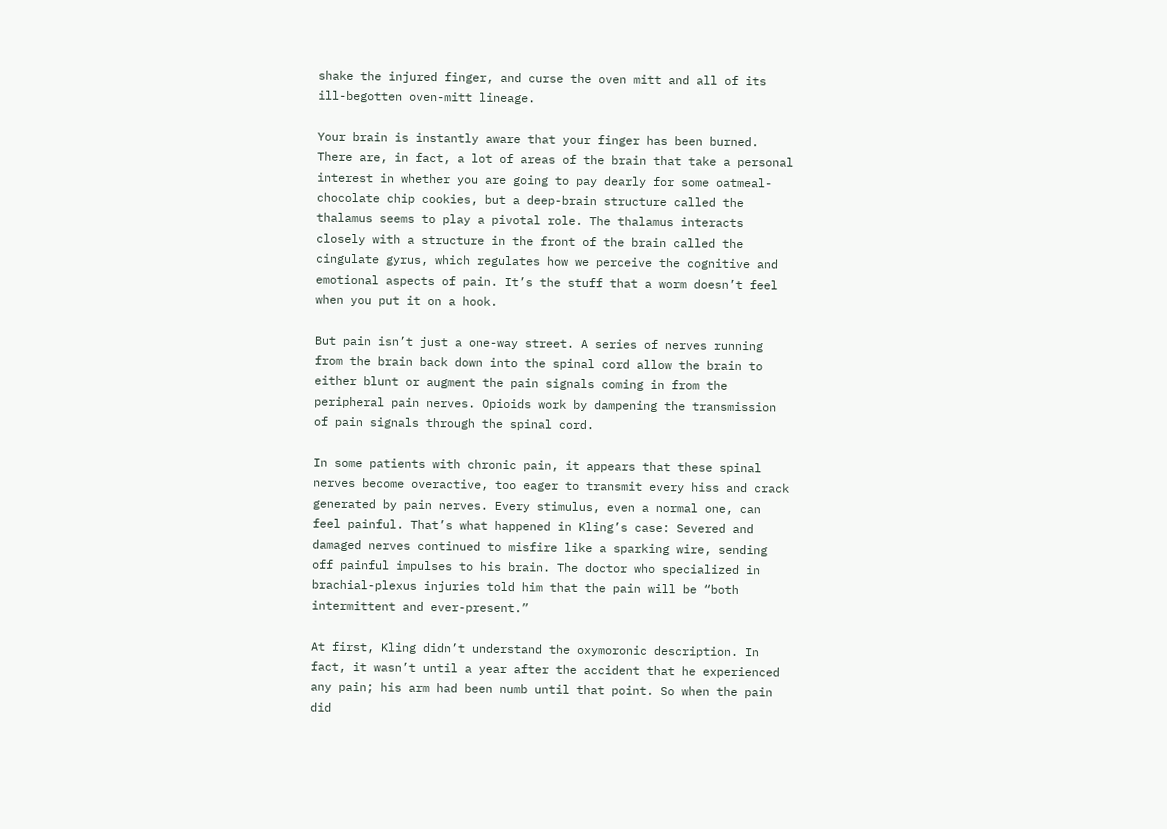shake the injured finger, and curse the oven mitt and all of its ill-begotten oven-mitt lineage.

Your brain is instantly aware that your finger has been burned. There are, in fact, a lot of areas of the brain that take a personal interest in whether you are going to pay dearly for some oatmeal-chocolate chip cookies, but a deep-brain structure called the thalamus seems to play a pivotal role. The thalamus interacts closely with a structure in the front of the brain called the cingulate gyrus, which regulates how we perceive the cognitive and emotional aspects of pain. It’s the stuff that a worm doesn’t feel when you put it on a hook.

But pain isn’t just a one-way street. A series of nerves running from the brain back down into the spinal cord allow the brain to either blunt or augment the pain signals coming in from the peripheral pain nerves. Opioids work by dampening the transmission of pain signals through the spinal cord.

In some patients with chronic pain, it appears that these spinal nerves become overactive, too eager to transmit every hiss and crack generated by pain nerves. Every stimulus, even a normal one, can feel painful. That’s what happened in Kling’s case: Severed and damaged nerves continued to misfire like a sparking wire, sending off painful impulses to his brain. The doctor who specialized in brachial-plexus injuries told him that the pain will be “both intermittent and ever-present.”

At first, Kling didn’t understand the oxymoronic description. In fact, it wasn’t until a year after the accident that he experienced any pain; his arm had been numb until that point. So when the pain did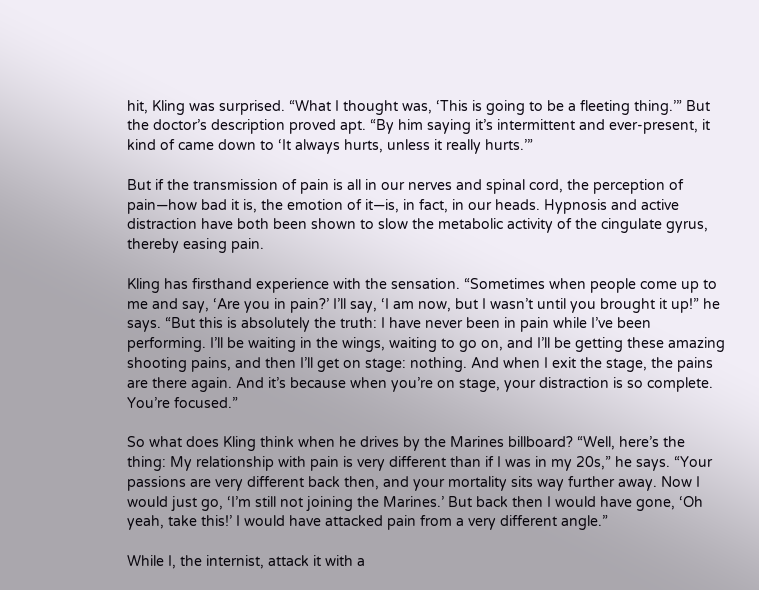hit, Kling was surprised. “What I thought was, ‘This is going to be a fleeting thing.’” But the doctor’s description proved apt. “By him saying it’s intermittent and ever-present, it kind of came down to ‘It always hurts, unless it really hurts.’”

But if the transmission of pain is all in our nerves and spinal cord, the perception of pain—how bad it is, the emotion of it—is, in fact, in our heads. Hypnosis and active distraction have both been shown to slow the metabolic activity of the cingulate gyrus, thereby easing pain.

Kling has firsthand experience with the sensation. “Sometimes when people come up to me and say, ‘Are you in pain?’ I’ll say, ‘I am now, but I wasn’t until you brought it up!” he says. “But this is absolutely the truth: I have never been in pain while I’ve been performing. I’ll be waiting in the wings, waiting to go on, and I’ll be getting these amazing shooting pains, and then I’ll get on stage: nothing. And when I exit the stage, the pains are there again. And it’s because when you’re on stage, your distraction is so complete. You’re focused.”

So what does Kling think when he drives by the Marines billboard? “Well, here’s the thing: My relationship with pain is very different than if I was in my 20s,” he says. “Your passions are very different back then, and your mortality sits way further away. Now I would just go, ‘I’m still not joining the Marines.’ But back then I would have gone, ‘Oh yeah, take this!’ I would have attacked pain from a very different angle.”

While I, the internist, attack it with a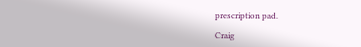prescription pad.

Craig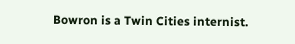Bowron is a Twin Cities internist.